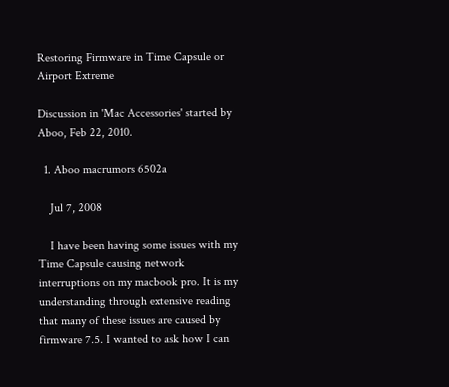Restoring Firmware in Time Capsule or Airport Extreme

Discussion in 'Mac Accessories' started by Aboo, Feb 22, 2010.

  1. Aboo macrumors 6502a

    Jul 7, 2008

    I have been having some issues with my Time Capsule causing network interruptions on my macbook pro. It is my understanding through extensive reading that many of these issues are caused by firmware 7.5. I wanted to ask how I can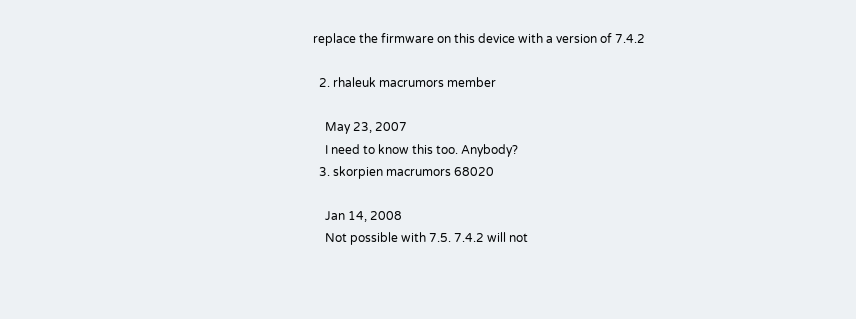replace the firmware on this device with a version of 7.4.2

  2. rhaleuk macrumors member

    May 23, 2007
    I need to know this too. Anybody?
  3. skorpien macrumors 68020

    Jan 14, 2008
    Not possible with 7.5. 7.4.2 will not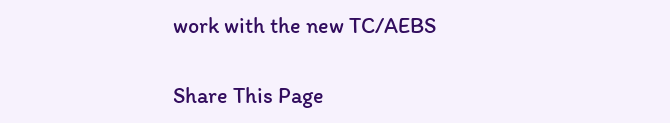work with the new TC/AEBS

Share This Page